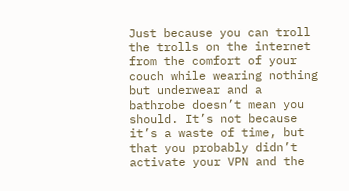Just because you can troll the trolls on the internet from the comfort of your couch while wearing nothing but underwear and a bathrobe doesn’t mean you should. It’s not because it’s a waste of time, but that you probably didn’t activate your VPN and the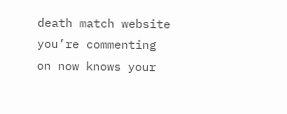death match website you’re commenting on now knows your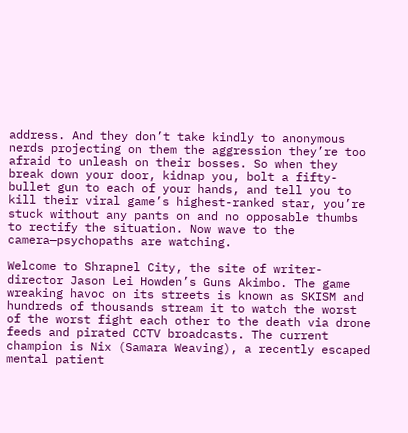address. And they don’t take kindly to anonymous nerds projecting on them the aggression they’re too afraid to unleash on their bosses. So when they break down your door, kidnap you, bolt a fifty-bullet gun to each of your hands, and tell you to kill their viral game’s highest-ranked star, you’re stuck without any pants on and no opposable thumbs to rectify the situation. Now wave to the camera—psychopaths are watching.

Welcome to Shrapnel City, the site of writer-director Jason Lei Howden’s Guns Akimbo. The game wreaking havoc on its streets is known as SKISM and hundreds of thousands stream it to watch the worst of the worst fight each other to the death via drone feeds and pirated CCTV broadcasts. The current champion is Nix (Samara Weaving), a recently escaped mental patient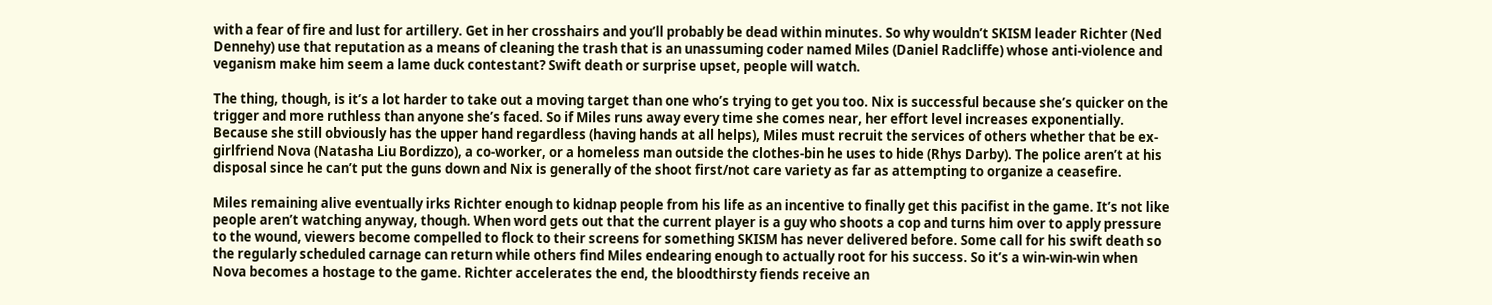with a fear of fire and lust for artillery. Get in her crosshairs and you’ll probably be dead within minutes. So why wouldn’t SKISM leader Richter (Ned Dennehy) use that reputation as a means of cleaning the trash that is an unassuming coder named Miles (Daniel Radcliffe) whose anti-violence and veganism make him seem a lame duck contestant? Swift death or surprise upset, people will watch.

The thing, though, is it’s a lot harder to take out a moving target than one who’s trying to get you too. Nix is successful because she’s quicker on the trigger and more ruthless than anyone she’s faced. So if Miles runs away every time she comes near, her effort level increases exponentially. Because she still obviously has the upper hand regardless (having hands at all helps), Miles must recruit the services of others whether that be ex-girlfriend Nova (Natasha Liu Bordizzo), a co-worker, or a homeless man outside the clothes-bin he uses to hide (Rhys Darby). The police aren’t at his disposal since he can’t put the guns down and Nix is generally of the shoot first/not care variety as far as attempting to organize a ceasefire.

Miles remaining alive eventually irks Richter enough to kidnap people from his life as an incentive to finally get this pacifist in the game. It’s not like people aren’t watching anyway, though. When word gets out that the current player is a guy who shoots a cop and turns him over to apply pressure to the wound, viewers become compelled to flock to their screens for something SKISM has never delivered before. Some call for his swift death so the regularly scheduled carnage can return while others find Miles endearing enough to actually root for his success. So it’s a win-win-win when Nova becomes a hostage to the game. Richter accelerates the end, the bloodthirsty fiends receive an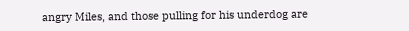angry Miles, and those pulling for his underdog are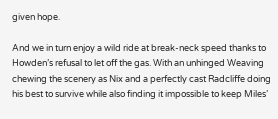given hope.

And we in turn enjoy a wild ride at break-neck speed thanks to Howden’s refusal to let off the gas. With an unhinged Weaving chewing the scenery as Nix and a perfectly cast Radcliffe doing his best to survive while also finding it impossible to keep Miles’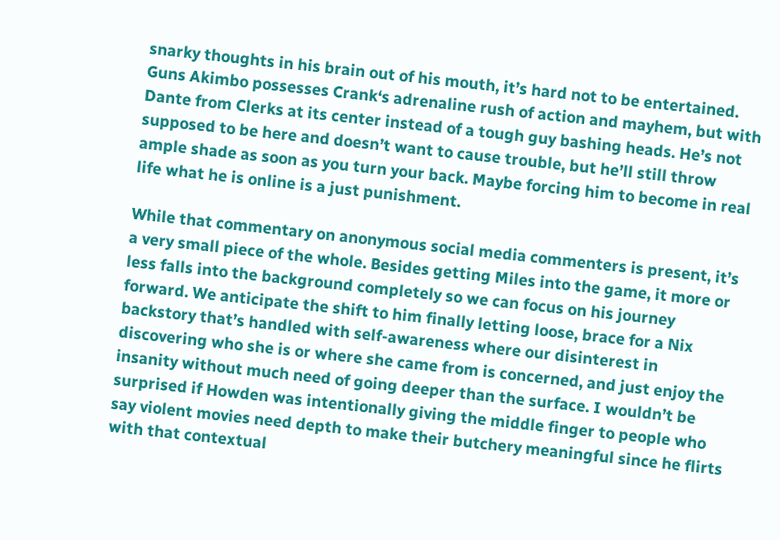snarky thoughts in his brain out of his mouth, it’s hard not to be entertained. Guns Akimbo possesses Crank‘s adrenaline rush of action and mayhem, but with Dante from Clerks at its center instead of a tough guy bashing heads. He’s not supposed to be here and doesn’t want to cause trouble, but he’ll still throw ample shade as soon as you turn your back. Maybe forcing him to become in real life what he is online is a just punishment.

While that commentary on anonymous social media commenters is present, it’s a very small piece of the whole. Besides getting Miles into the game, it more or less falls into the background completely so we can focus on his journey forward. We anticipate the shift to him finally letting loose, brace for a Nix backstory that’s handled with self-awareness where our disinterest in discovering who she is or where she came from is concerned, and just enjoy the insanity without much need of going deeper than the surface. I wouldn’t be surprised if Howden was intentionally giving the middle finger to people who say violent movies need depth to make their butchery meaningful since he flirts with that contextual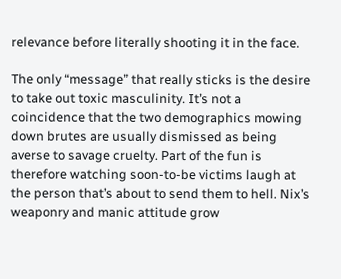relevance before literally shooting it in the face.

The only “message” that really sticks is the desire to take out toxic masculinity. It’s not a coincidence that the two demographics mowing down brutes are usually dismissed as being averse to savage cruelty. Part of the fun is therefore watching soon-to-be victims laugh at the person that’s about to send them to hell. Nix’s weaponry and manic attitude grow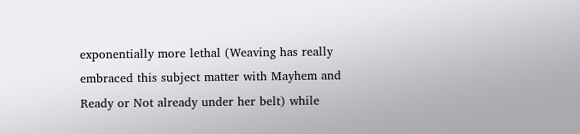exponentially more lethal (Weaving has really embraced this subject matter with Mayhem and Ready or Not already under her belt) while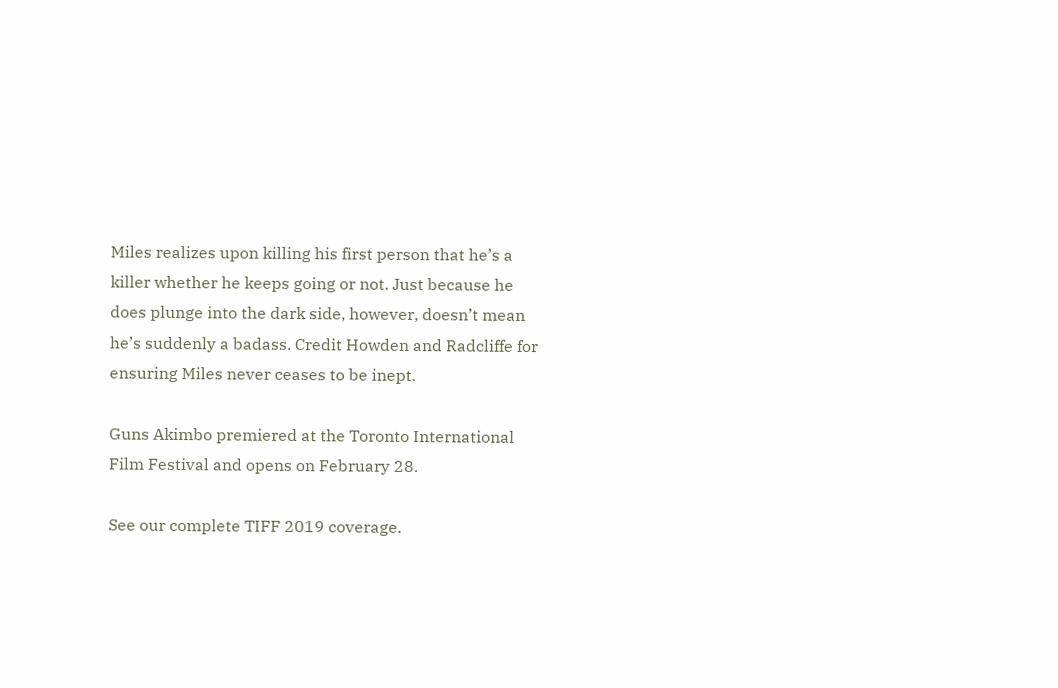Miles realizes upon killing his first person that he’s a killer whether he keeps going or not. Just because he does plunge into the dark side, however, doesn’t mean he’s suddenly a badass. Credit Howden and Radcliffe for ensuring Miles never ceases to be inept.

Guns Akimbo premiered at the Toronto International Film Festival and opens on February 28.

See our complete TIFF 2019 coverage.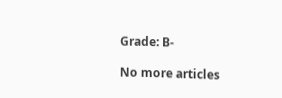Grade: B-

No more articles